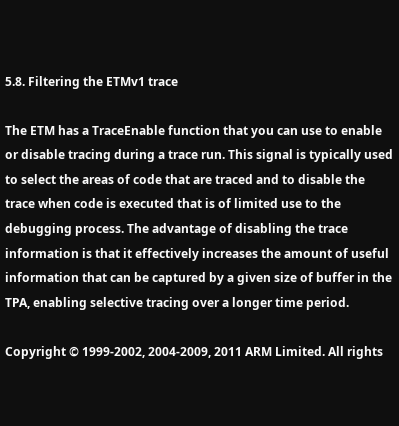5.8. Filtering the ETMv1 trace

The ETM has a TraceEnable function that you can use to enable or disable tracing during a trace run. This signal is typically used to select the areas of code that are traced and to disable the trace when code is executed that is of limited use to the debugging process. The advantage of disabling the trace information is that it effectively increases the amount of useful information that can be captured by a given size of buffer in the TPA, enabling selective tracing over a longer time period.

Copyright © 1999-2002, 2004-2009, 2011 ARM Limited. All rights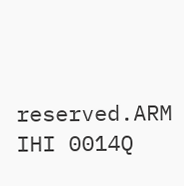reserved.ARM IHI 0014Q